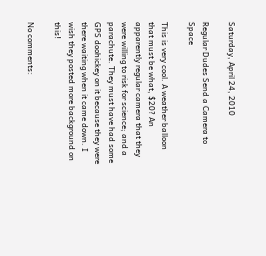Saturday, April 24, 2010

Regular Dudes Send a Camera to Space

This is very cool. A weather balloon that must be what, $20? An apparently regular camera that they were willing to risk for science; and a parachute. They must have had some GPS doohickey on it because they were there waiting when it came down. I wish they posted more background on this!

No comments: